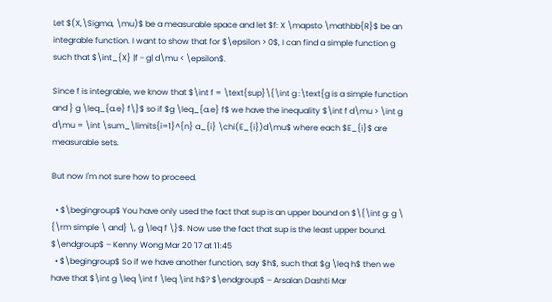Let $(X,\Sigma, \mu)$ be a measurable space and let $f: X \mapsto \mathbb{R}$ be an integrable function. I want to show that for $\epsilon > 0$, I can find a simple function g such that $\int_{X} |f - g| d\mu < \epsilon$.

Since f is integrable, we know that $\int f = \text{sup}\{\int g :\text{g is a simple function and } g \leq_{a.e} f\}$ so if $g \leq_{a.e} f$ we have the inequality $\int f d\mu > \int g d\mu = \int \sum_\limits{i=1}^{n} a_{i} \chi(E_{i})d\mu$ where each $E_{i}$ are measurable sets.

But now I'm not sure how to proceed.

  • $\begingroup$ You have only used the fact that sup is an upper bound on $\{\int g: g \ {\rm simple \ and} \, g \leq f \}$. Now use the fact that sup is the least upper bound. $\endgroup$ – Kenny Wong Mar 20 '17 at 11:45
  • $\begingroup$ So if we have another function, say $h$, such that $g \leq h$ then we have that $\int g \leq \int f \leq \int h$? $\endgroup$ – Arsalan Dashti Mar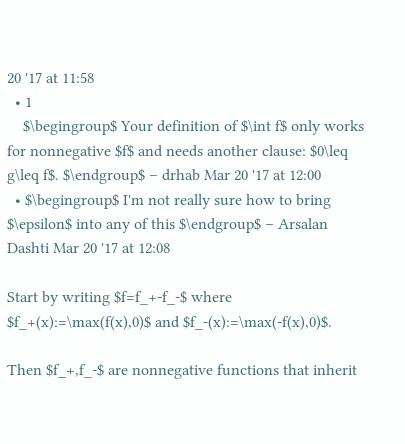20 '17 at 11:58
  • 1
    $\begingroup$ Your definition of $\int f$ only works for nonnegative $f$ and needs another clause: $0\leq g\leq f$. $\endgroup$ – drhab Mar 20 '17 at 12:00
  • $\begingroup$ I'm not really sure how to bring $\epsilon$ into any of this $\endgroup$ – Arsalan Dashti Mar 20 '17 at 12:08

Start by writing $f=f_+-f_-$ where $f_+(x):=\max(f(x),0)$ and $f_-(x):=\max(-f(x),0)$.

Then $f_+,f_-$ are nonnegative functions that inherit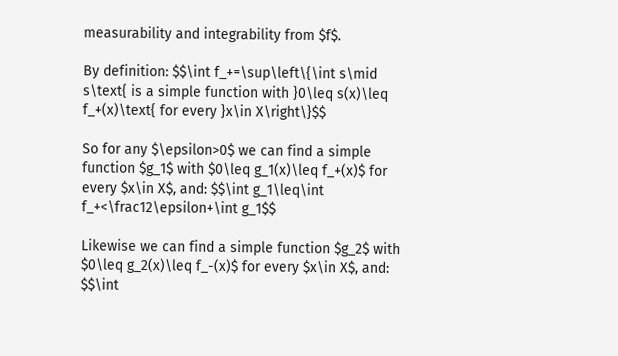measurability and integrability from $f$.

By definition: $$\int f_+=\sup\left\{\int s\mid s\text{ is a simple function with }0\leq s(x)\leq f_+(x)\text{ for every }x\in X\right\}$$

So for any $\epsilon>0$ we can find a simple function $g_1$ with $0\leq g_1(x)\leq f_+(x)$ for every $x\in X$, and: $$\int g_1\leq\int f_+<\frac12\epsilon+\int g_1$$

Likewise we can find a simple function $g_2$ with $0\leq g_2(x)\leq f_-(x)$ for every $x\in X$, and: $$\int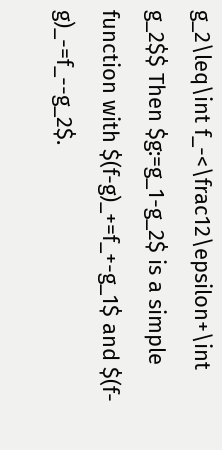g_2\leq\int f_-<\frac12\epsilon+\int g_2$$ Then $g:=g_1-g_2$ is a simple function with $(f-g)_+=f_+-g_1$ and $(f-g)_-=f_--g_2$.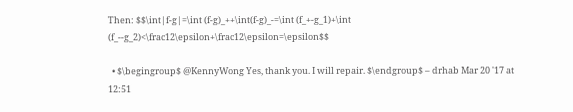Then: $$\int|f-g|=\int (f-g)_++\int(f-g)_-=\int (f_+-g_1)+\int (f_--g_2)<\frac12\epsilon+\frac12\epsilon=\epsilon$$

  • $\begingroup$ @KennyWong Yes, thank you. I will repair. $\endgroup$ – drhab Mar 20 '17 at 12:51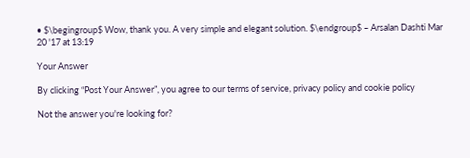• $\begingroup$ Wow, thank you. A very simple and elegant solution. $\endgroup$ – Arsalan Dashti Mar 20 '17 at 13:19

Your Answer

By clicking “Post Your Answer”, you agree to our terms of service, privacy policy and cookie policy

Not the answer you're looking for?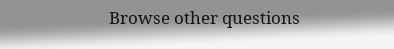Browse other questions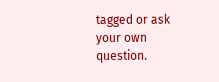tagged or ask your own question.